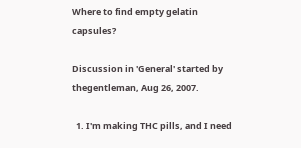Where to find empty gelatin capsules?

Discussion in 'General' started by thegentleman, Aug 26, 2007.

  1. I'm making THC pills, and I need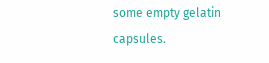some empty gelatin capsules.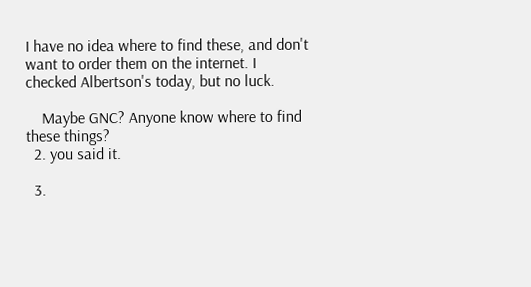I have no idea where to find these, and don't want to order them on the internet. I checked Albertson's today, but no luck.

    Maybe GNC? Anyone know where to find these things?
  2. you said it.

  3.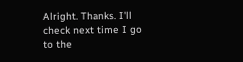Alright. Thanks. I'll check next time I go to the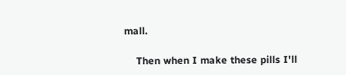mall.

    Then when I make these pills I'll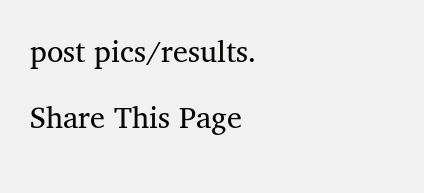post pics/results.

Share This Page